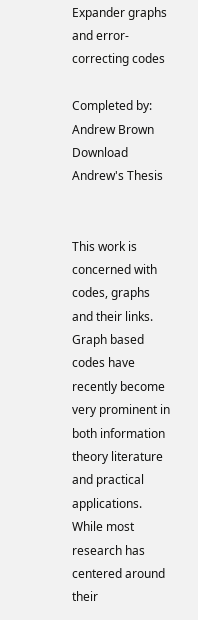Expander graphs and error-correcting codes

Completed by: Andrew Brown
Download Andrew's Thesis


This work is concerned with codes, graphs and their links. Graph based codes have recently become very prominent in both information theory literature and practical applications. While most research has centered around their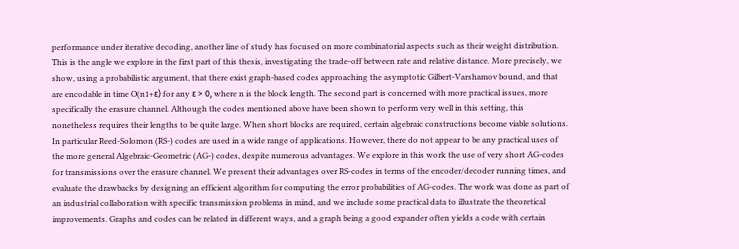performance under iterative decoding, another line of study has focused on more combinatorial aspects such as their weight distribution. This is the angle we explore in the first part of this thesis, investigating the trade-off between rate and relative distance. More precisely, we show, using a probabilistic argument, that there exist graph-based codes approaching the asymptotic Gilbert-Varshamov bound, and that are encodable in time O(n1+ε) for any ε > 0, where n is the block length. The second part is concerned with more practical issues, more specifically the erasure channel. Although the codes mentioned above have been shown to perform very well in this setting, this nonetheless requires their lengths to be quite large. When short blocks are required, certain algebraic constructions become viable solutions. In particular Reed-Solomon (RS-) codes are used in a wide range of applications. However, there do not appear to be any practical uses of the more general Algebraic-Geometric (AG-) codes, despite numerous advantages. We explore in this work the use of very short AG-codes for transmissions over the erasure channel. We present their advantages over RS-codes in terms of the encoder/decoder running times, and evaluate the drawbacks by designing an efficient algorithm for computing the error probabilities of AG-codes. The work was done as part of an industrial collaboration with specific transmission problems in mind, and we include some practical data to illustrate the theoretical improvements. Graphs and codes can be related in different ways, and a graph being a good expander often yields a code with certain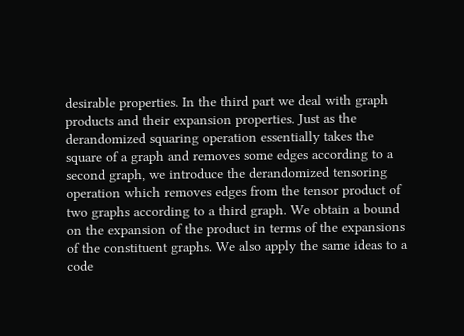desirable properties. In the third part we deal with graph products and their expansion properties. Just as the derandomized squaring operation essentially takes the square of a graph and removes some edges according to a second graph, we introduce the derandomized tensoring operation which removes edges from the tensor product of two graphs according to a third graph. We obtain a bound on the expansion of the product in terms of the expansions of the constituent graphs. We also apply the same ideas to a code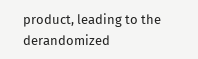product, leading to the derandomized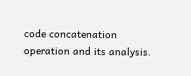code concatenation operation and its analysis.